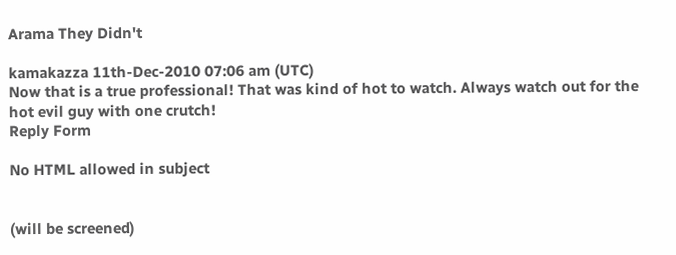Arama They Didn't

kamakazza 11th-Dec-2010 07:06 am (UTC)
Now that is a true professional! That was kind of hot to watch. Always watch out for the hot evil guy with one crutch!
Reply Form

No HTML allowed in subject


(will be screened)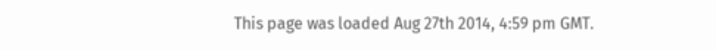This page was loaded Aug 27th 2014, 4:59 pm GMT.